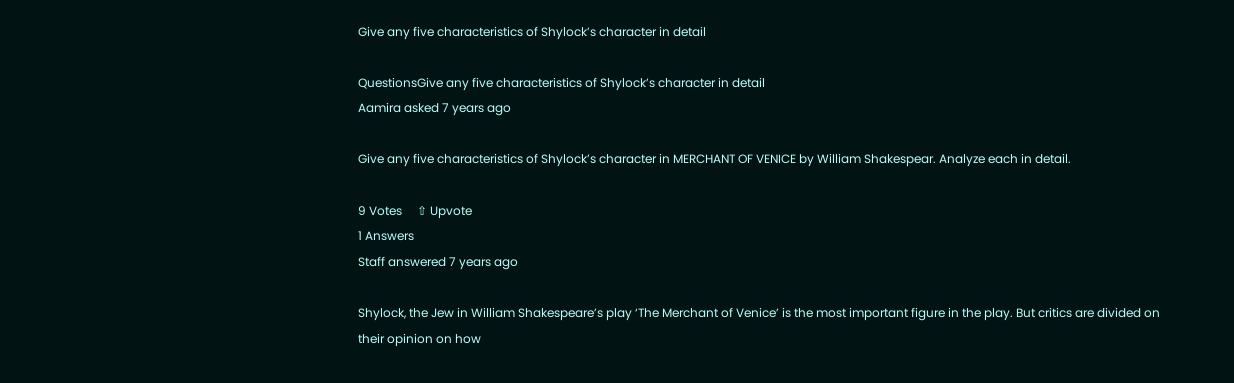Give any five characteristics of Shylock’s character in detail

QuestionsGive any five characteristics of Shylock’s character in detail
Aamira asked 7 years ago

Give any five characteristics of Shylock’s character in MERCHANT OF VENICE by William Shakespear. Analyze each in detail.

9 Votes     ⇧ Upvote
1 Answers
Staff answered 7 years ago

Shylock, the Jew in William Shakespeare’s play ‘The Merchant of Venice’ is the most important figure in the play. But critics are divided on their opinion on how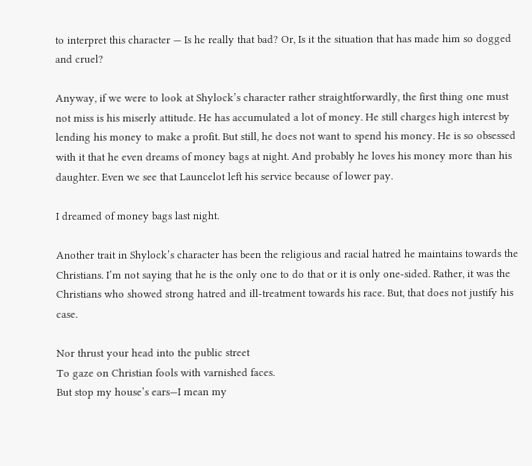to interpret this character — Is he really that bad? Or, Is it the situation that has made him so dogged and cruel?

Anyway, if we were to look at Shylock’s character rather straightforwardly, the first thing one must not miss is his miserly attitude. He has accumulated a lot of money. He still charges high interest by lending his money to make a profit. But still, he does not want to spend his money. He is so obsessed with it that he even dreams of money bags at night. And probably he loves his money more than his daughter. Even we see that Launcelot left his service because of lower pay.

I dreamed of money bags last night.

Another trait in Shylock’s character has been the religious and racial hatred he maintains towards the Christians. I’m not saying that he is the only one to do that or it is only one-sided. Rather, it was the Christians who showed strong hatred and ill-treatment towards his race. But, that does not justify his case.

Nor thrust your head into the public street
To gaze on Christian fools with varnished faces.
But stop my house’s ears—I mean my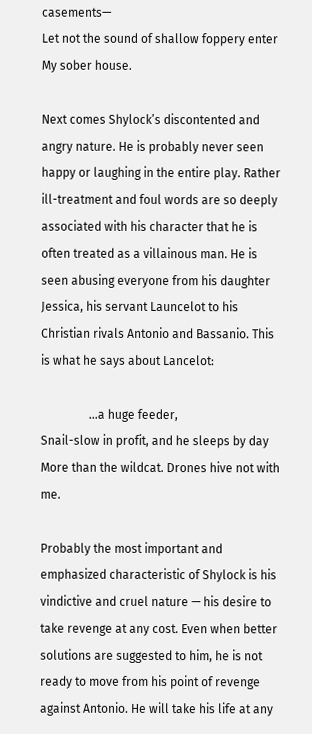casements—
Let not the sound of shallow foppery enter
My sober house.

Next comes Shylock’s discontented and angry nature. He is probably never seen happy or laughing in the entire play. Rather ill-treatment and foul words are so deeply associated with his character that he is often treated as a villainous man. He is seen abusing everyone from his daughter Jessica, his servant Launcelot to his Christian rivals Antonio and Bassanio. This is what he says about Lancelot:

                …a huge feeder,
Snail-slow in profit, and he sleeps by day
More than the wildcat. Drones hive not with me.

Probably the most important and emphasized characteristic of Shylock is his vindictive and cruel nature — his desire to take revenge at any cost. Even when better solutions are suggested to him, he is not ready to move from his point of revenge against Antonio. He will take his life at any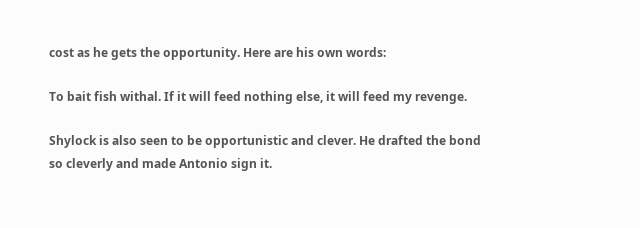cost as he gets the opportunity. Here are his own words:

To bait fish withal. If it will feed nothing else, it will feed my revenge.

Shylock is also seen to be opportunistic and clever. He drafted the bond so cleverly and made Antonio sign it.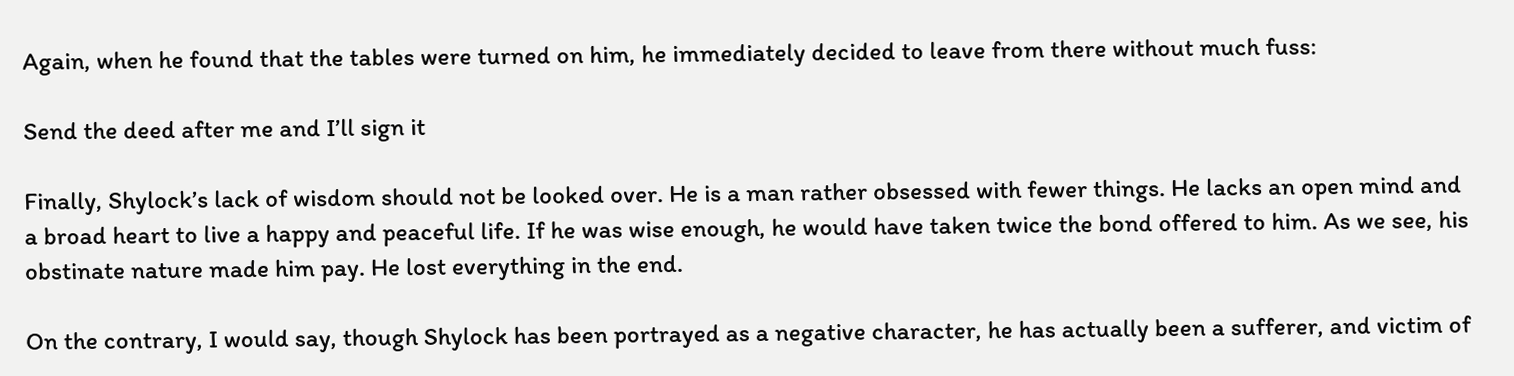Again, when he found that the tables were turned on him, he immediately decided to leave from there without much fuss:

Send the deed after me and I’ll sign it

Finally, Shylock’s lack of wisdom should not be looked over. He is a man rather obsessed with fewer things. He lacks an open mind and a broad heart to live a happy and peaceful life. If he was wise enough, he would have taken twice the bond offered to him. As we see, his obstinate nature made him pay. He lost everything in the end.

On the contrary, I would say, though Shylock has been portrayed as a negative character, he has actually been a sufferer, and victim of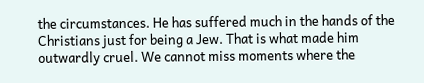the circumstances. He has suffered much in the hands of the Christians just for being a Jew. That is what made him outwardly cruel. We cannot miss moments where the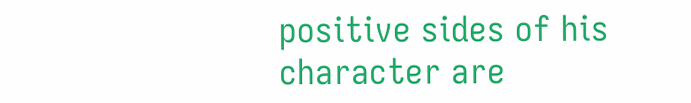positive sides of his character are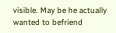visible. May be he actually wanted to befriend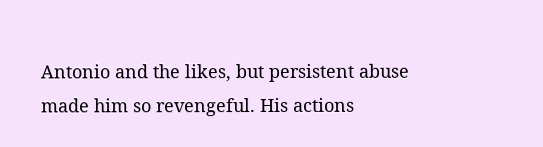Antonio and the likes, but persistent abuse made him so revengeful. His actions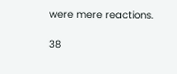were mere reactions.

38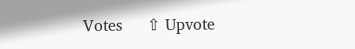Votes     ⇧ Upvote